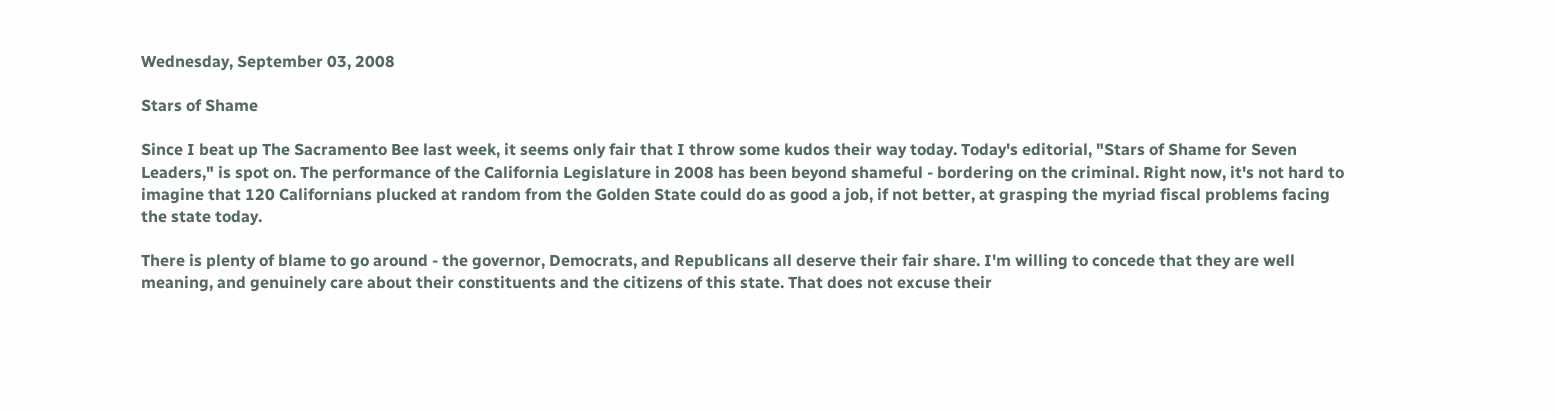Wednesday, September 03, 2008

Stars of Shame

Since I beat up The Sacramento Bee last week, it seems only fair that I throw some kudos their way today. Today's editorial, "Stars of Shame for Seven Leaders," is spot on. The performance of the California Legislature in 2008 has been beyond shameful - bordering on the criminal. Right now, it's not hard to imagine that 120 Californians plucked at random from the Golden State could do as good a job, if not better, at grasping the myriad fiscal problems facing the state today.

There is plenty of blame to go around - the governor, Democrats, and Republicans all deserve their fair share. I'm willing to concede that they are well meaning, and genuinely care about their constituents and the citizens of this state. That does not excuse their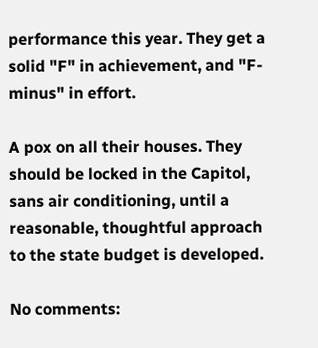performance this year. They get a solid "F" in achievement, and "F-minus" in effort.

A pox on all their houses. They should be locked in the Capitol, sans air conditioning, until a reasonable, thoughtful approach to the state budget is developed.

No comments: